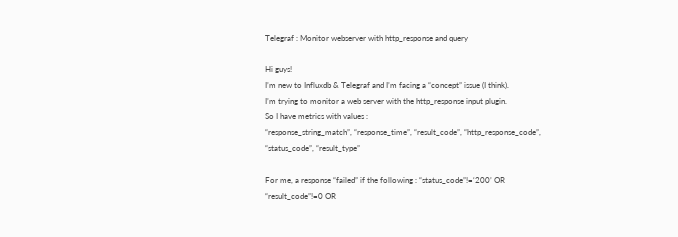Telegraf : Monitor webserver with http_response and query

Hi guys!
I’m new to Influxdb & Telegraf and I’m facing a “concept” issue (I think).
I’m trying to monitor a web server with the http_response input plugin.
So I have metrics with values :
“response_string_match”, “response_time”, “result_code”, “http_response_code”, “status_code”, “result_type”

For me, a response “failed” if the following : “status_code”!=‘200’ OR “result_code”!=0 OR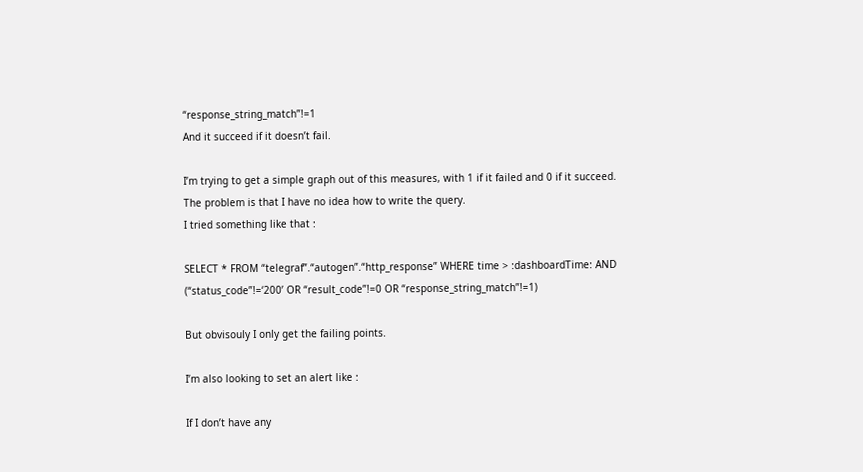“response_string_match”!=1
And it succeed if it doesn’t fail.

I’m trying to get a simple graph out of this measures, with 1 if it failed and 0 if it succeed.
The problem is that I have no idea how to write the query.
I tried something like that :

SELECT * FROM “telegraf”.“autogen”.“http_response” WHERE time > :dashboardTime: AND (“status_code”!=‘200’ OR “result_code”!=0 OR “response_string_match”!=1)

But obvisouly I only get the failing points.

I’m also looking to set an alert like :

If I don’t have any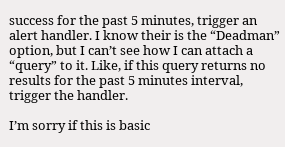success for the past 5 minutes, trigger an alert handler. I know their is the “Deadman” option, but I can’t see how I can attach a “query” to it. Like, if this query returns no results for the past 5 minutes interval, trigger the handler.

I’m sorry if this is basic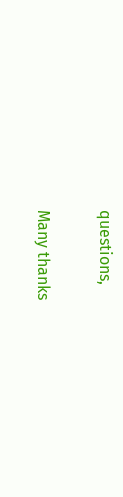questions,

Many thanks